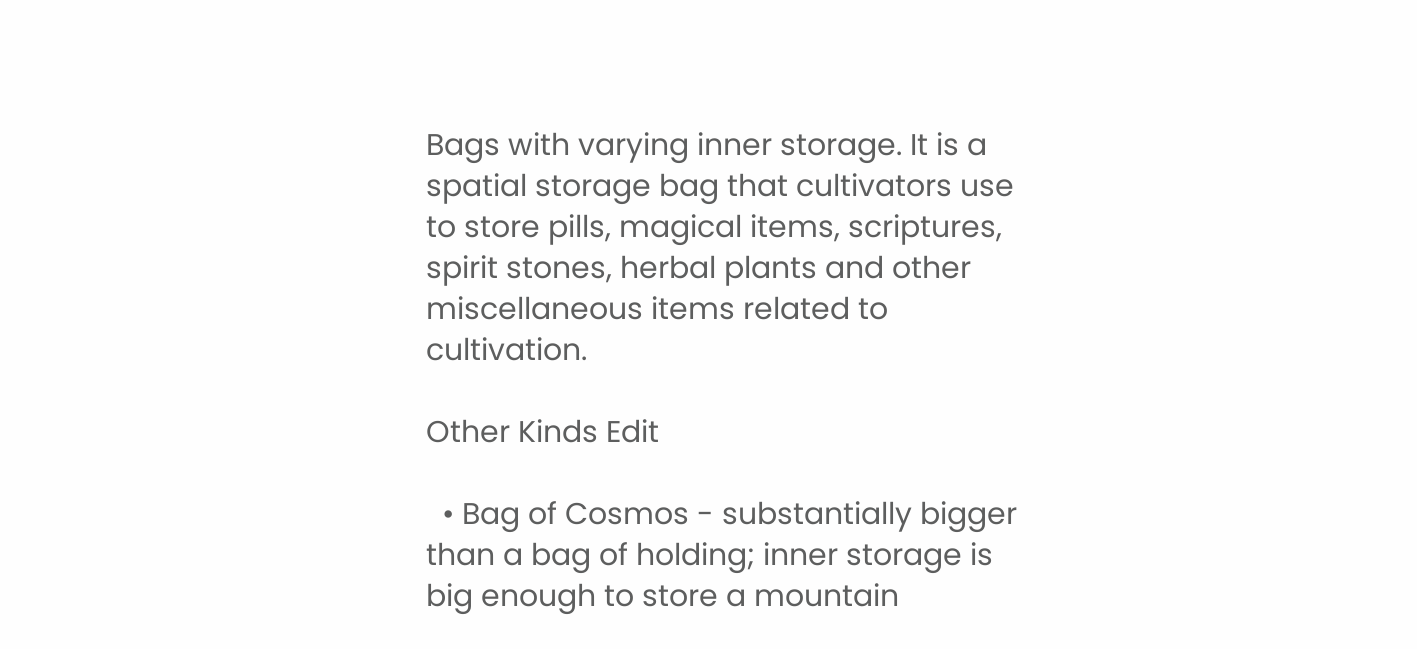Bags with varying inner storage. It is a spatial storage bag that cultivators use to store pills, magical items, scriptures, spirit stones, herbal plants and other miscellaneous items related to cultivation.

Other Kinds Edit

  • Bag of Cosmos - substantially bigger than a bag of holding; inner storage is big enough to store a mountain